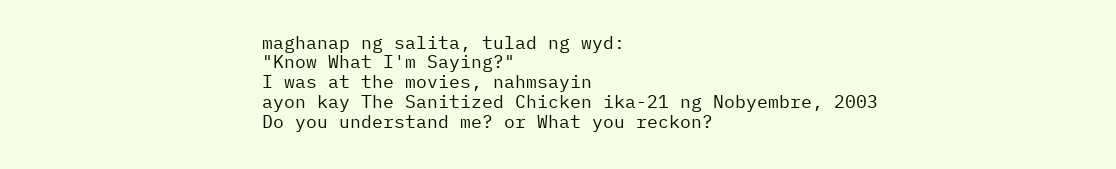maghanap ng salita, tulad ng wyd:
"Know What I'm Saying?"
I was at the movies, nahmsayin
ayon kay The Sanitized Chicken ika-21 ng Nobyembre, 2003
Do you understand me? or What you reckon?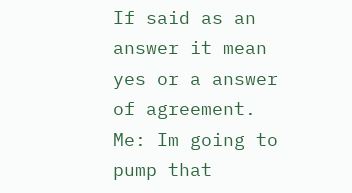If said as an answer it mean yes or a answer of agreement.
Me: Im going to pump that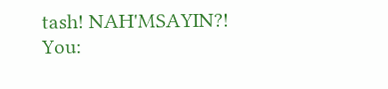tash! NAH'MSAYIN?!
You: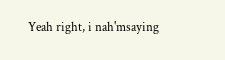Yeah right, i nah'msaying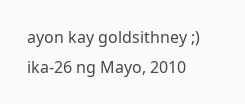ayon kay goldsithney ;) ika-26 ng Mayo, 2010